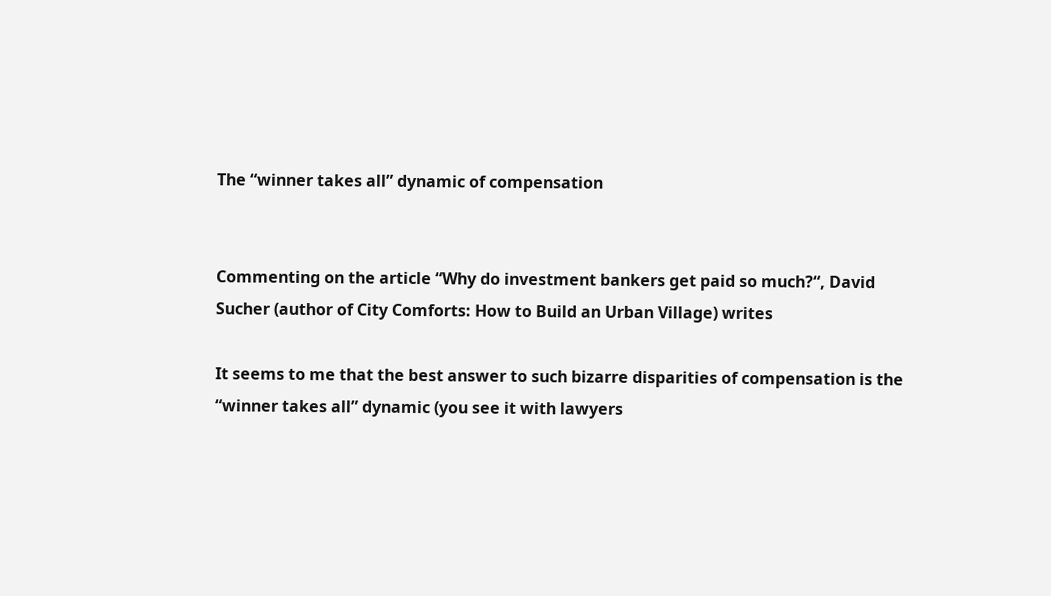The “winner takes all” dynamic of compensation


Commenting on the article “Why do investment bankers get paid so much?“, David Sucher (author of City Comforts: How to Build an Urban Village) writes

It seems to me that the best answer to such bizarre disparities of compensation is the “winner takes all” dynamic (you see it with lawyers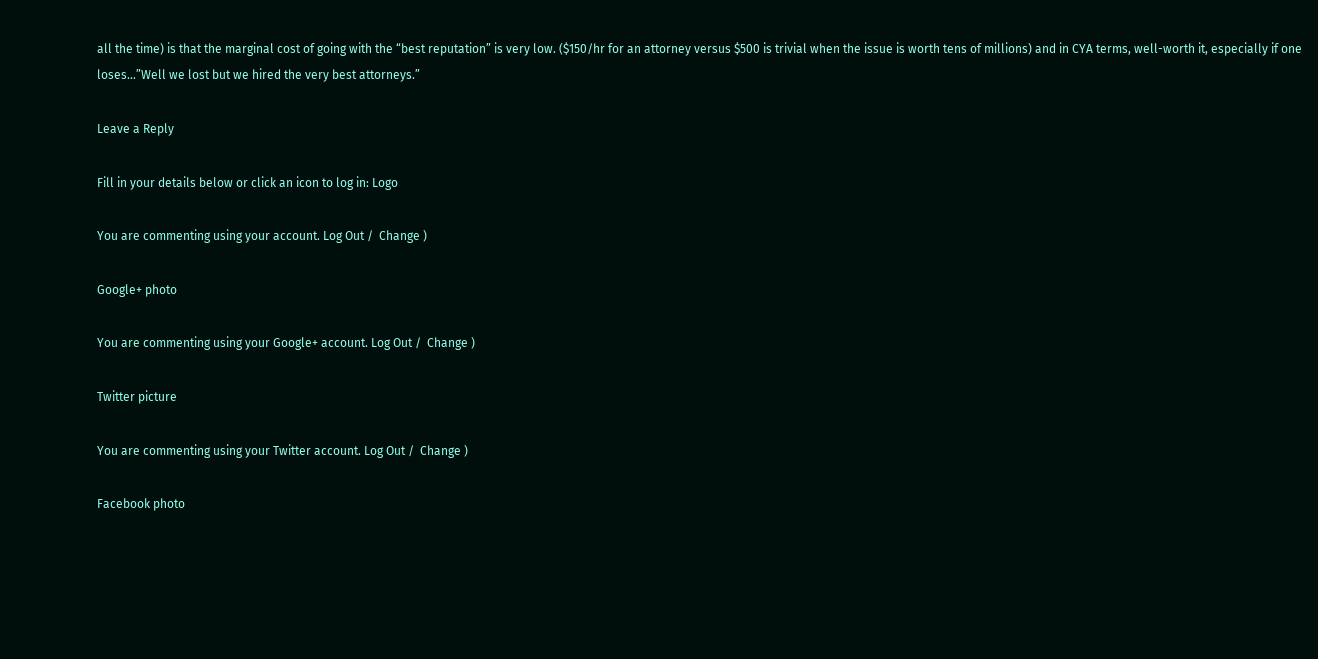all the time) is that the marginal cost of going with the “best reputation” is very low. ($150/hr for an attorney versus $500 is trivial when the issue is worth tens of millions) and in CYA terms, well-worth it, especially if one loses…”Well we lost but we hired the very best attorneys.”

Leave a Reply

Fill in your details below or click an icon to log in: Logo

You are commenting using your account. Log Out /  Change )

Google+ photo

You are commenting using your Google+ account. Log Out /  Change )

Twitter picture

You are commenting using your Twitter account. Log Out /  Change )

Facebook photo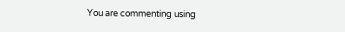You are commenting using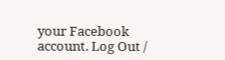your Facebook account. Log Out /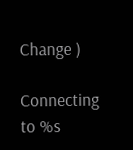Change )

Connecting to %s